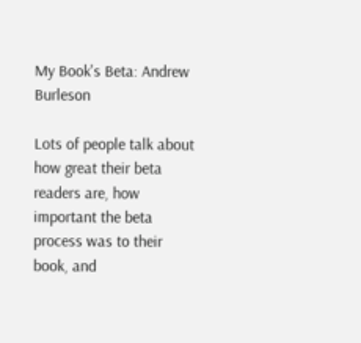My Book's Beta: Andrew Burleson

Lots of people talk about how great their beta readers are, how important the beta process was to their book, and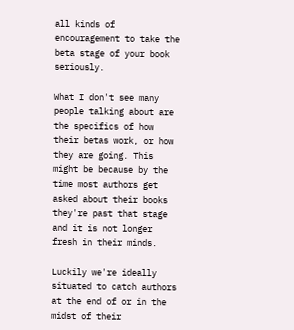all kinds of encouragement to take the beta stage of your book seriously.

What I don't see many people talking about are the specifics of how their betas work, or how they are going. This might be because by the time most authors get asked about their books they're past that stage and it is not longer fresh in their minds.

Luckily we're ideally situated to catch authors at the end of or in the midst of their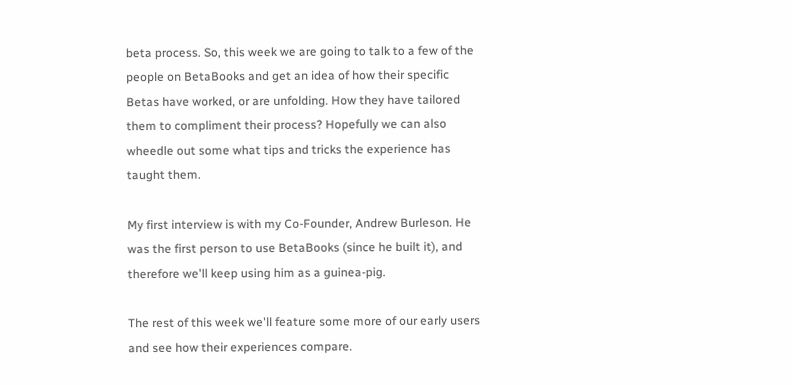beta process. So, this week we are going to talk to a few of the people on BetaBooks and get an idea of how their specific Betas have worked, or are unfolding. How they have tailored them to compliment their process? Hopefully we can also wheedle out some what tips and tricks the experience has taught them.

My first interview is with my Co-Founder, Andrew Burleson. He was the first person to use BetaBooks (since he built it), and therefore we'll keep using him as a guinea-pig.

The rest of this week we'll feature some more of our early users and see how their experiences compare.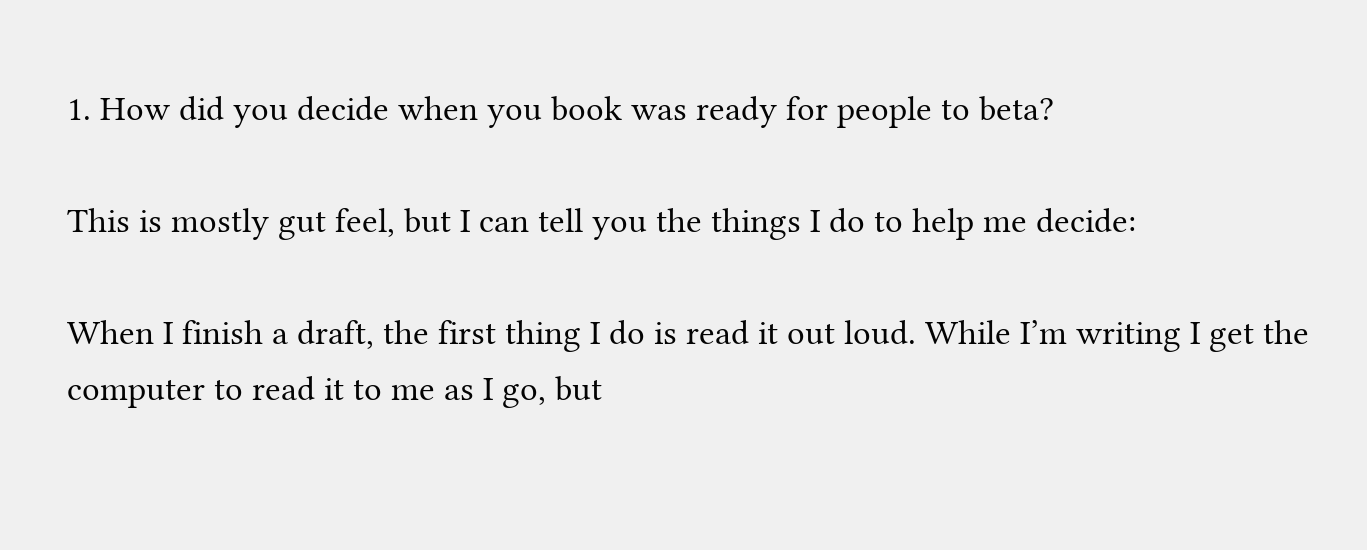1. How did you decide when you book was ready for people to beta?

This is mostly gut feel, but I can tell you the things I do to help me decide:

When I finish a draft, the first thing I do is read it out loud. While I’m writing I get the computer to read it to me as I go, but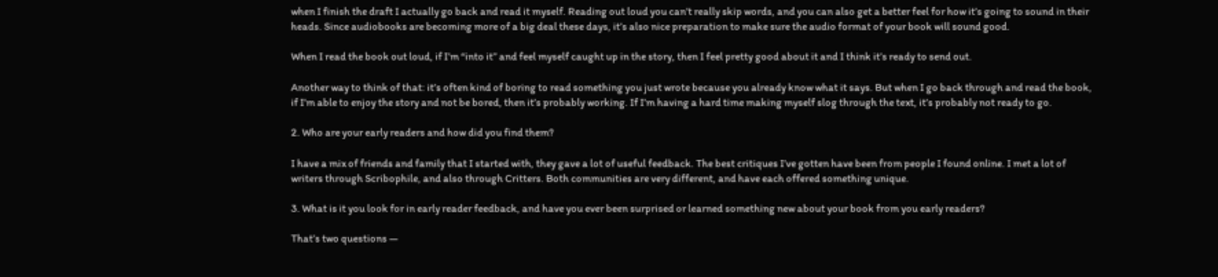when I finish the draft I actually go back and read it myself. Reading out loud you can’t really skip words, and you can also get a better feel for how it’s going to sound in their heads. Since audiobooks are becoming more of a big deal these days, it’s also nice preparation to make sure the audio format of your book will sound good.

When I read the book out loud, if I’m “into it” and feel myself caught up in the story, then I feel pretty good about it and I think it’s ready to send out.

Another way to think of that: it’s often kind of boring to read something you just wrote because you already know what it says. But when I go back through and read the book, if I’m able to enjoy the story and not be bored, then it’s probably working. If I’m having a hard time making myself slog through the text, it’s probably not ready to go.

2. Who are your early readers and how did you find them?

I have a mix of friends and family that I started with, they gave a lot of useful feedback. The best critiques I’ve gotten have been from people I found online. I met a lot of writers through Scribophile, and also through Critters. Both communities are very different, and have each offered something unique.

3. What is it you look for in early reader feedback, and have you ever been surprised or learned something new about your book from you early readers?

That’s two questions —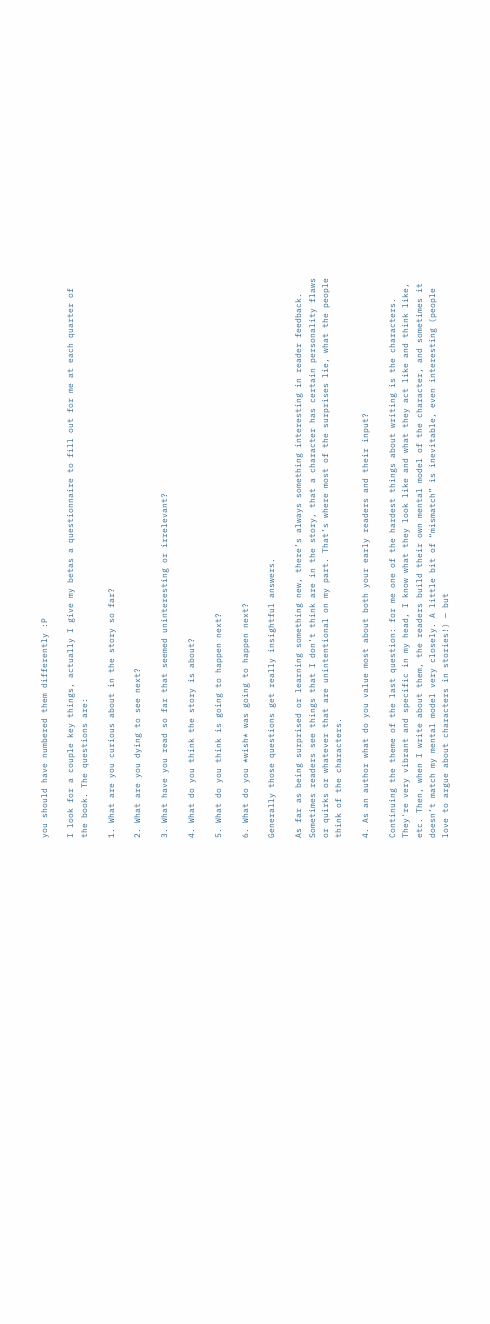you should have numbered them differently :P

I look for a couple key things, actually I give my betas a questionnaire to fill out for me at each quarter of the book. The questions are:

1. What are you curious about in the story so far?

2. What are you dying to see next?

3. What have you read so far that seemed uninteresting or irrelevant?

4. What do you think the story is about?

5. What do you think is going to happen next?

6. What do you *wish* was going to happen next?

Generally those questions get really insightful answers.

As far as being surprised or learning something new, there’s always something interesting in reader feedback. Sometimes readers see things that I don’t think are in the story, that a character has certain personality flaws or quirks or whatever that are unintentional on my part. That’s where most of the surprises lie, what the people think of the characters.

4. As an author what do you value most about both your early readers and their input?

Continuing the theme of the last question: for me one of the hardest things about writing is the characters. They're very vibrant and specific in my head, I know what they look like and what they act like and think like, etc. Then, when I write about them, the readers build their own mental model of the character, and sometimes it doesn’t match my mental model very closely. A little bit of “mismatch” is inevitable, even interesting (people love to argue about characters in stories!) — but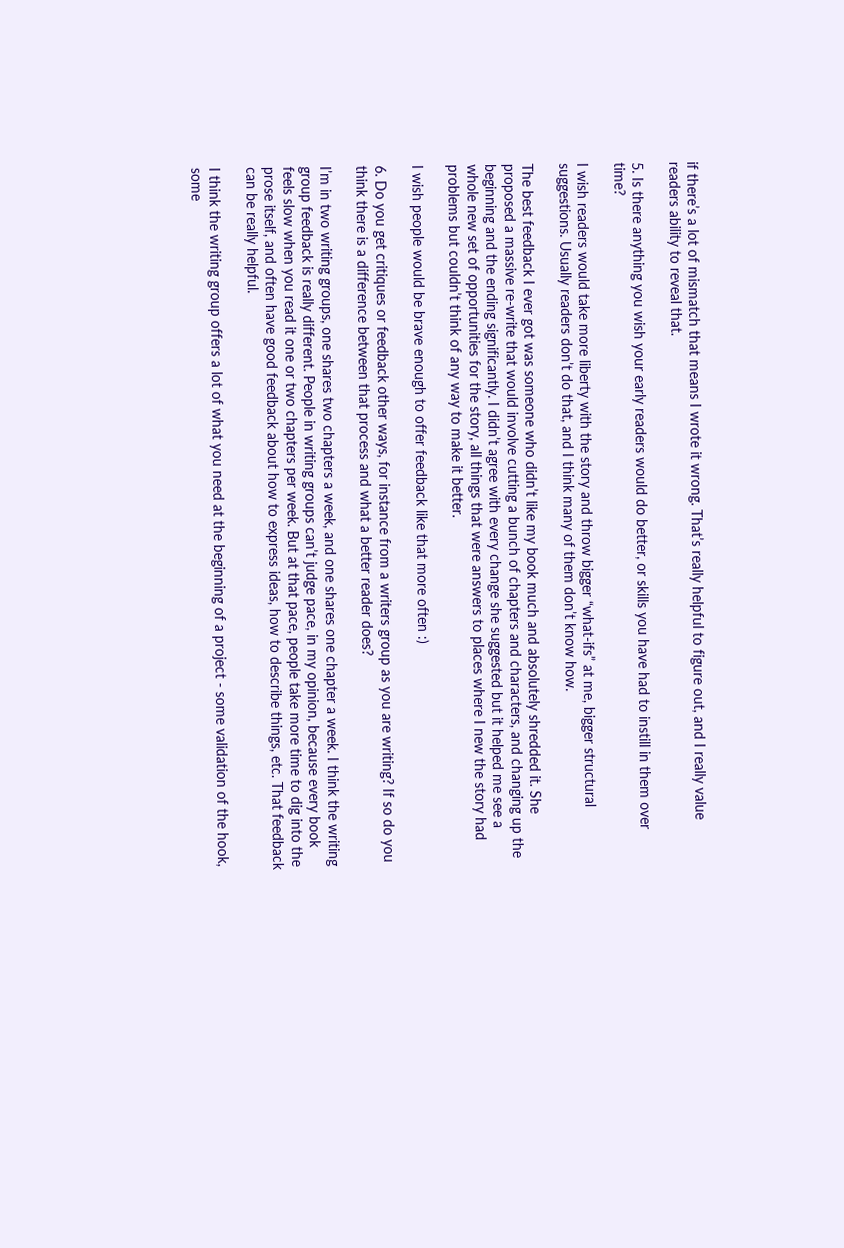if there’s a lot of mismatch that means I wrote it wrong. That’s really helpful to figure out, and I really value readers ability to reveal that.

5. Is there anything you wish your early readers would do better, or skills you have had to instill in them over time?

I wish readers would take more liberty with the story and throw bigger “what-ifs” at me, bigger structural suggestions. Usually readers don’t do that, and I think many of them don’t know how.

The best feedback I ever got was someone who didn’t like my book much and absolutely shredded it. She proposed a massive re-write that would involve cutting a bunch of chapters and characters, and changing up the beginning and the ending significantly. I didn’t agree with every change she suggested but it helped me see a whole new set of opportunities for the story, all things that were answers to places where I new the story had problems but couldn’t think of any way to make it better.

I wish people would be brave enough to offer feedback like that more often :)

6. Do you get critiques or feedback other ways, for instance from a writers group as you are writing? If so do you think there is a difference between that process and what a better reader does?

I’m in two writing groups, one shares two chapters a week, and one shares one chapter a week. I think the writing group feedback is really different. People in writing groups can’t judge pace, in my opinion, because every book feels slow when you read it one or two chapters per week. But at that pace, people take more time to dig into the prose itself, and often have good feedback about how to express ideas, how to describe things, etc. That feedback can be really helpful.

I think the writing group offers a lot of what you need at the beginning of a project - some validation of the hook, some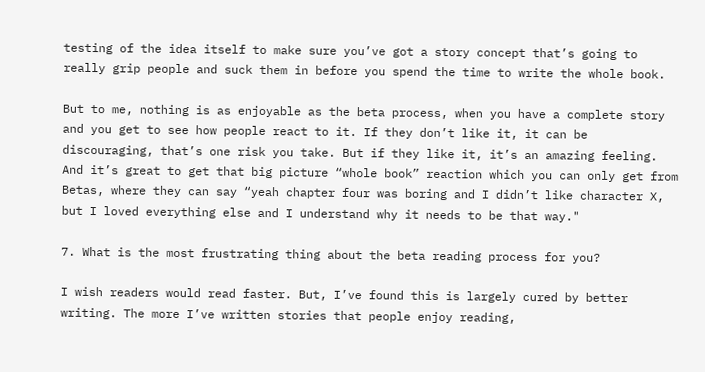testing of the idea itself to make sure you’ve got a story concept that’s going to really grip people and suck them in before you spend the time to write the whole book.

But to me, nothing is as enjoyable as the beta process, when you have a complete story and you get to see how people react to it. If they don’t like it, it can be discouraging, that’s one risk you take. But if they like it, it’s an amazing feeling. And it’s great to get that big picture “whole book” reaction which you can only get from Betas, where they can say “yeah chapter four was boring and I didn’t like character X, but I loved everything else and I understand why it needs to be that way."

7. What is the most frustrating thing about the beta reading process for you?

I wish readers would read faster. But, I’ve found this is largely cured by better writing. The more I’ve written stories that people enjoy reading,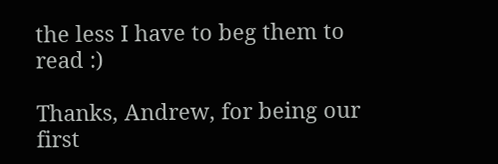the less I have to beg them to read :)

Thanks, Andrew, for being our first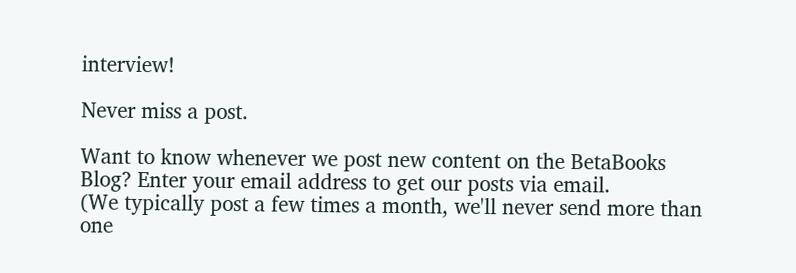interview!

Never miss a post.

Want to know whenever we post new content on the BetaBooks Blog? Enter your email address to get our posts via email.
(We typically post a few times a month, we'll never send more than one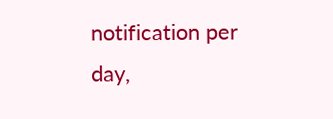notification per day,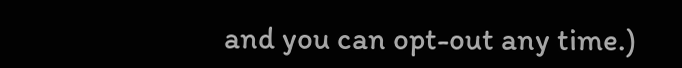and you can opt-out any time.)